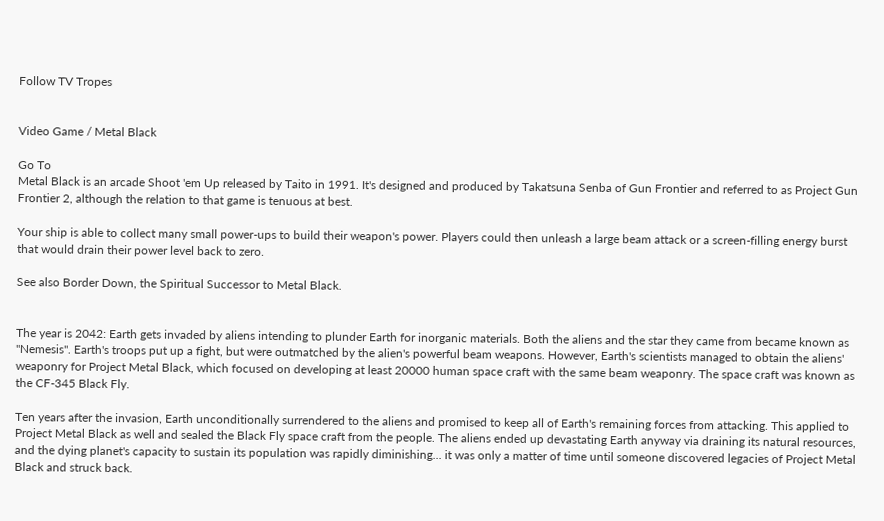Follow TV Tropes


Video Game / Metal Black

Go To
Metal Black is an arcade Shoot 'em Up released by Taito in 1991. It's designed and produced by Takatsuna Senba of Gun Frontier and referred to as Project Gun Frontier 2, although the relation to that game is tenuous at best.

Your ship is able to collect many small power-ups to build their weapon's power. Players could then unleash a large beam attack or a screen-filling energy burst that would drain their power level back to zero.

See also Border Down, the Spiritual Successor to Metal Black.


The year is 2042: Earth gets invaded by aliens intending to plunder Earth for inorganic materials. Both the aliens and the star they came from became known as "Nemesis". Earth's troops put up a fight, but were outmatched by the alien's powerful beam weapons. However, Earth's scientists managed to obtain the aliens' weaponry for Project Metal Black, which focused on developing at least 20000 human space craft with the same beam weaponry. The space craft was known as the CF-345 Black Fly.

Ten years after the invasion, Earth unconditionally surrendered to the aliens and promised to keep all of Earth's remaining forces from attacking. This applied to Project Metal Black as well and sealed the Black Fly space craft from the people. The aliens ended up devastating Earth anyway via draining its natural resources, and the dying planet's capacity to sustain its population was rapidly diminishing... it was only a matter of time until someone discovered legacies of Project Metal Black and struck back.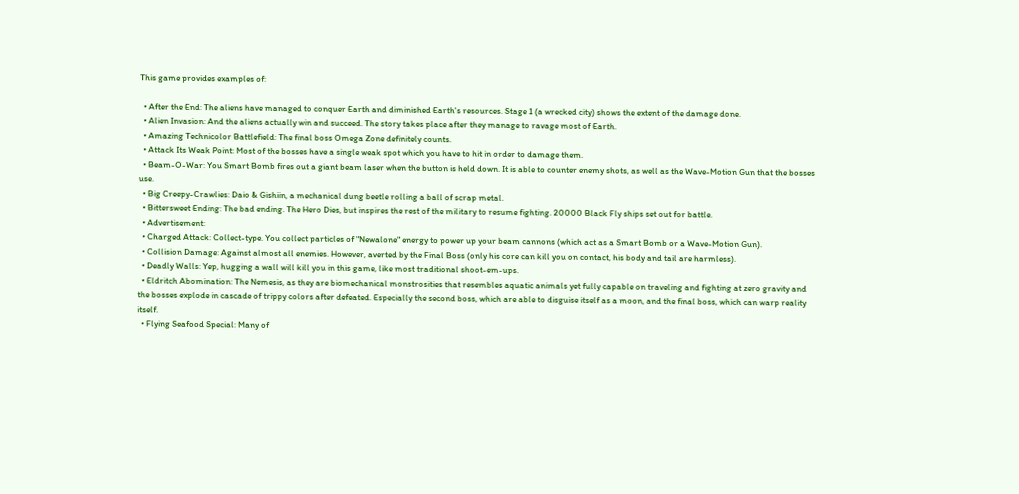This game provides examples of:

  • After the End: The aliens have managed to conquer Earth and diminished Earth's resources. Stage 1 (a wrecked city) shows the extent of the damage done.
  • Alien Invasion: And the aliens actually win and succeed. The story takes place after they manage to ravage most of Earth.
  • Amazing Technicolor Battlefield: The final boss Omega Zone definitely counts.
  • Attack Its Weak Point: Most of the bosses have a single weak spot which you have to hit in order to damage them.
  • Beam-O-War: You Smart Bomb fires out a giant beam laser when the button is held down. It is able to counter enemy shots, as well as the Wave-Motion Gun that the bosses use.
  • Big Creepy-Crawlies: Daio & Gishiin, a mechanical dung beetle rolling a ball of scrap metal.
  • Bittersweet Ending: The bad ending. The Hero Dies, but inspires the rest of the military to resume fighting. 20000 Black Fly ships set out for battle.
  • Advertisement:
  • Charged Attack: Collect-type. You collect particles of "Newalone" energy to power up your beam cannons (which act as a Smart Bomb or a Wave-Motion Gun).
  • Collision Damage: Against almost all enemies. However, averted by the Final Boss (only his core can kill you on contact, his body and tail are harmless).
  • Deadly Walls: Yep, hugging a wall will kill you in this game, like most traditional shoot-em-ups.
  • Eldritch Abomination: The Nemesis, as they are biomechanical monstrosities that resembles aquatic animals yet fully capable on traveling and fighting at zero gravity and the bosses explode in cascade of trippy colors after defeated. Especially the second boss, which are able to disguise itself as a moon, and the final boss, which can warp reality itself.
  • Flying Seafood Special: Many of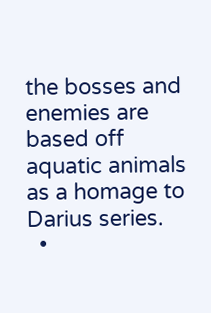the bosses and enemies are based off aquatic animals as a homage to Darius series.
  •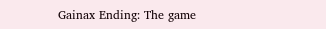Gainax Ending: The game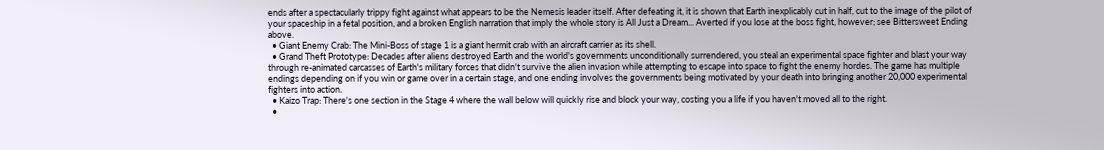ends after a spectacularly trippy fight against what appears to be the Nemesis leader itself. After defeating it, it is shown that Earth inexplicably cut in half, cut to the image of the pilot of your spaceship in a fetal position, and a broken English narration that imply the whole story is All Just a Dream... Averted if you lose at the boss fight, however; see Bittersweet Ending above.
  • Giant Enemy Crab: The Mini-Boss of stage 1 is a giant hermit crab with an aircraft carrier as its shell.
  • Grand Theft Prototype: Decades after aliens destroyed Earth and the world's governments unconditionally surrendered, you steal an experimental space fighter and blast your way through re-animated carcasses of Earth's military forces that didn't survive the alien invasion while attempting to escape into space to fight the enemy hordes. The game has multiple endings depending on if you win or game over in a certain stage, and one ending involves the governments being motivated by your death into bringing another 20,000 experimental fighters into action.
  • Kaizo Trap: There's one section in the Stage 4 where the wall below will quickly rise and block your way, costing you a life if you haven't moved all to the right.
  •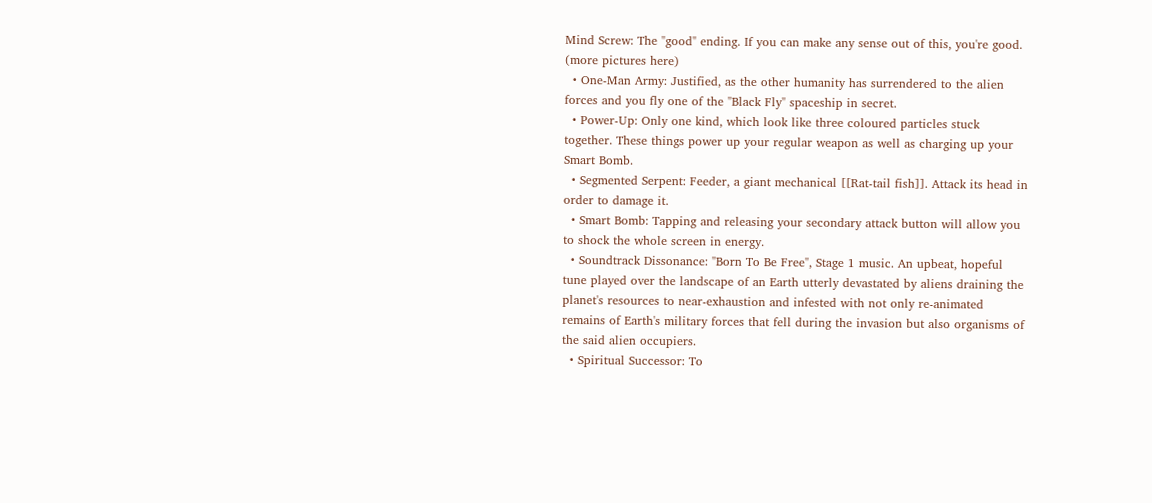Mind Screw: The "good" ending. If you can make any sense out of this, you're good. (more pictures here)
  • One-Man Army: Justified, as the other humanity has surrendered to the alien forces and you fly one of the "Black Fly" spaceship in secret.
  • Power-Up: Only one kind, which look like three coloured particles stuck together. These things power up your regular weapon as well as charging up your Smart Bomb.
  • Segmented Serpent: Feeder, a giant mechanical [[Rat-tail fish]]. Attack its head in order to damage it.
  • Smart Bomb: Tapping and releasing your secondary attack button will allow you to shock the whole screen in energy.
  • Soundtrack Dissonance: "Born To Be Free", Stage 1 music. An upbeat, hopeful tune played over the landscape of an Earth utterly devastated by aliens draining the planet's resources to near-exhaustion and infested with not only re-animated remains of Earth's military forces that fell during the invasion but also organisms of the said alien occupiers.
  • Spiritual Successor: To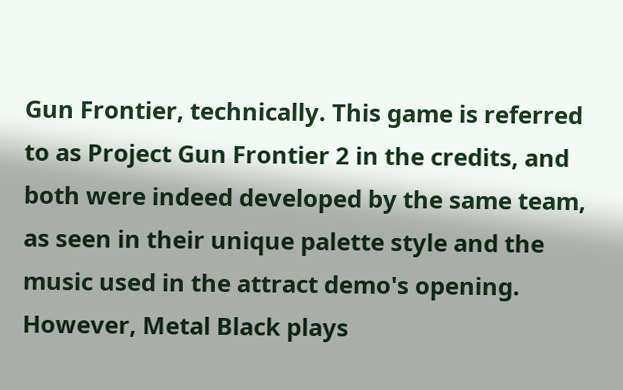Gun Frontier, technically. This game is referred to as Project Gun Frontier 2 in the credits, and both were indeed developed by the same team, as seen in their unique palette style and the music used in the attract demo's opening. However, Metal Black plays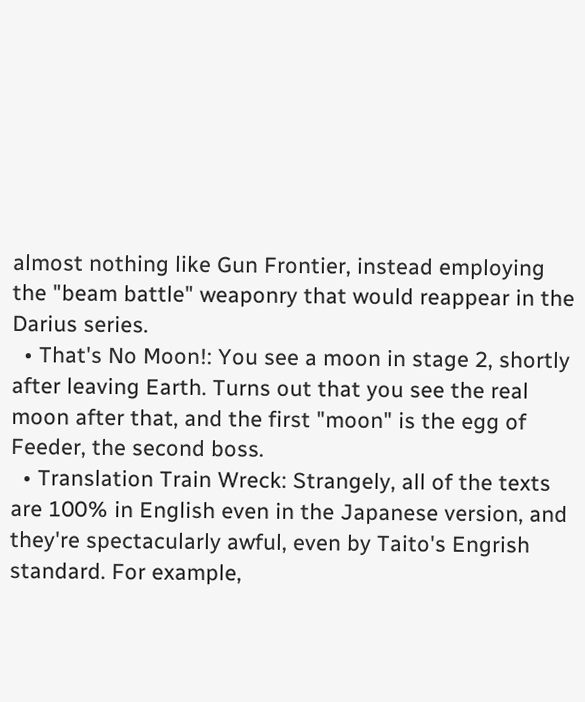almost nothing like Gun Frontier, instead employing the "beam battle" weaponry that would reappear in the Darius series.
  • That's No Moon!: You see a moon in stage 2, shortly after leaving Earth. Turns out that you see the real moon after that, and the first "moon" is the egg of Feeder, the second boss.
  • Translation Train Wreck: Strangely, all of the texts are 100% in English even in the Japanese version, and they're spectacularly awful, even by Taito's Engrish standard. For example,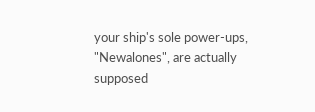your ship's sole power-ups, "Newalones", are actually supposed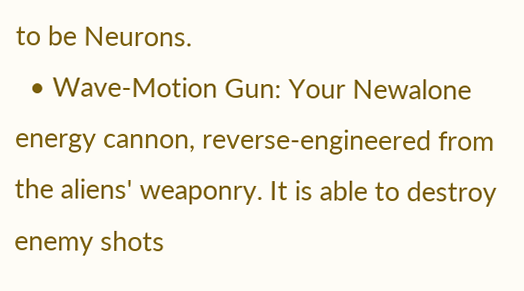to be Neurons.
  • Wave-Motion Gun: Your Newalone energy cannon, reverse-engineered from the aliens' weaponry. It is able to destroy enemy shots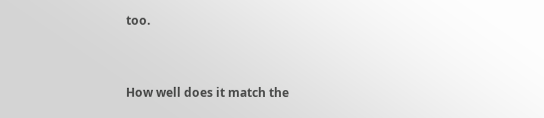too.


How well does it match the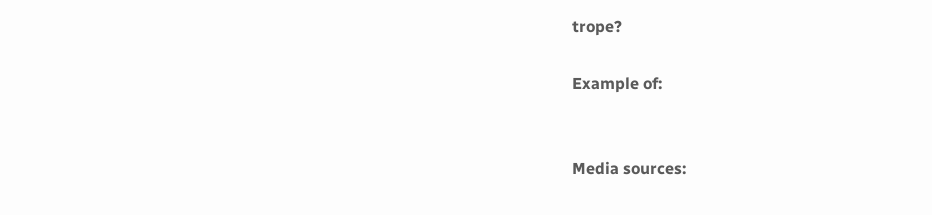trope?

Example of:


Media sources: